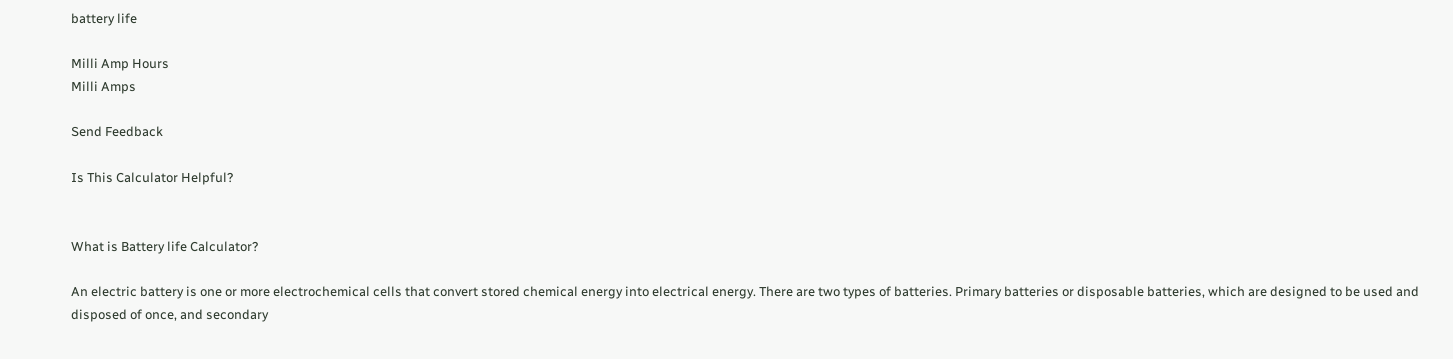battery life

Milli Amp Hours
Milli Amps

Send Feedback

Is This Calculator Helpful?


What is Battery life Calculator?

An electric battery is one or more electrochemical cells that convert stored chemical energy into electrical energy. There are two types of batteries. Primary batteries or disposable batteries, which are designed to be used and disposed of once, and secondary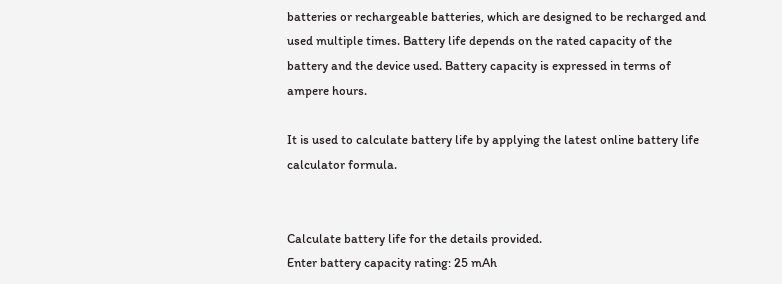batteries or rechargeable batteries, which are designed to be recharged and used multiple times. Battery life depends on the rated capacity of the battery and the device used. Battery capacity is expressed in terms of ampere hours.

It is used to calculate battery life by applying the latest online battery life calculator formula.


Calculate battery life for the details provided.
Enter battery capacity rating: 25 mAh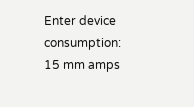Enter device consumption: 15 mm amps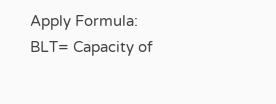Apply Formula:
BLT= Capacity of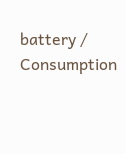battery / Consumption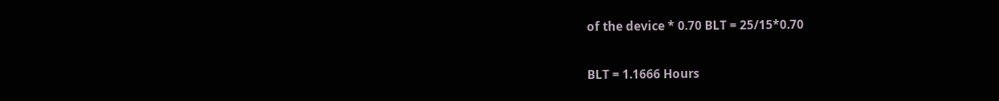of the device * 0.70 BLT = 25/15*0.70

BLT = 1.1666 Hours